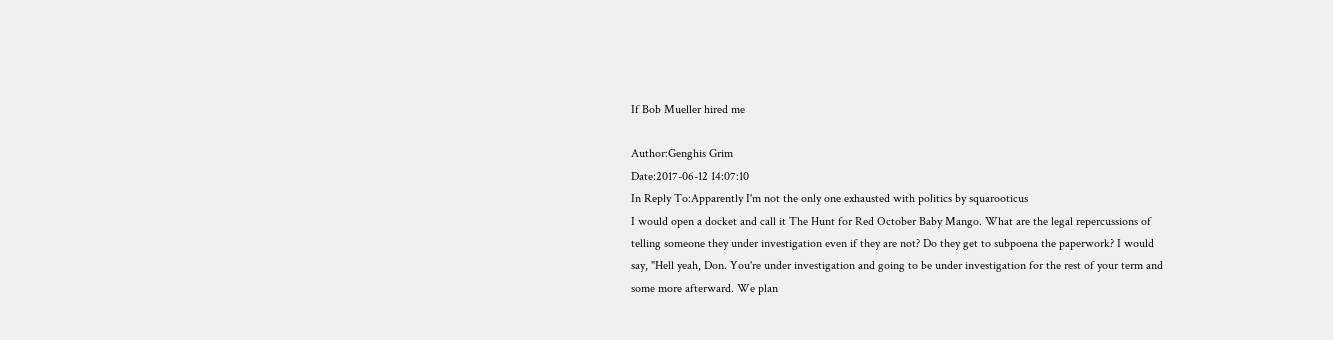If Bob Mueller hired me

Author:Genghis Grim
Date:2017-06-12 14:07:10
In Reply To:Apparently I'm not the only one exhausted with politics by squarooticus
I would open a docket and call it The Hunt for Red October Baby Mango. What are the legal repercussions of telling someone they under investigation even if they are not? Do they get to subpoena the paperwork? I would say, "Hell yeah, Don. You're under investigation and going to be under investigation for the rest of your term and some more afterward. We plan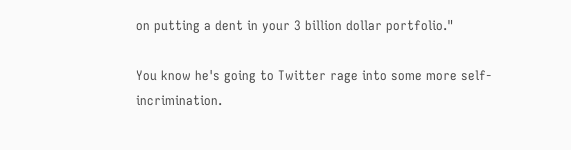on putting a dent in your 3 billion dollar portfolio."

You know he's going to Twitter rage into some more self-incrimination.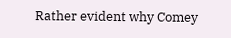Rather evident why Comey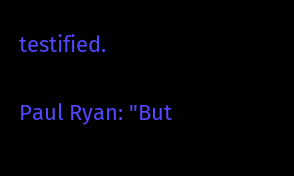testified.

Paul Ryan: "But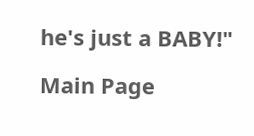he's just a BABY!"

Main Page